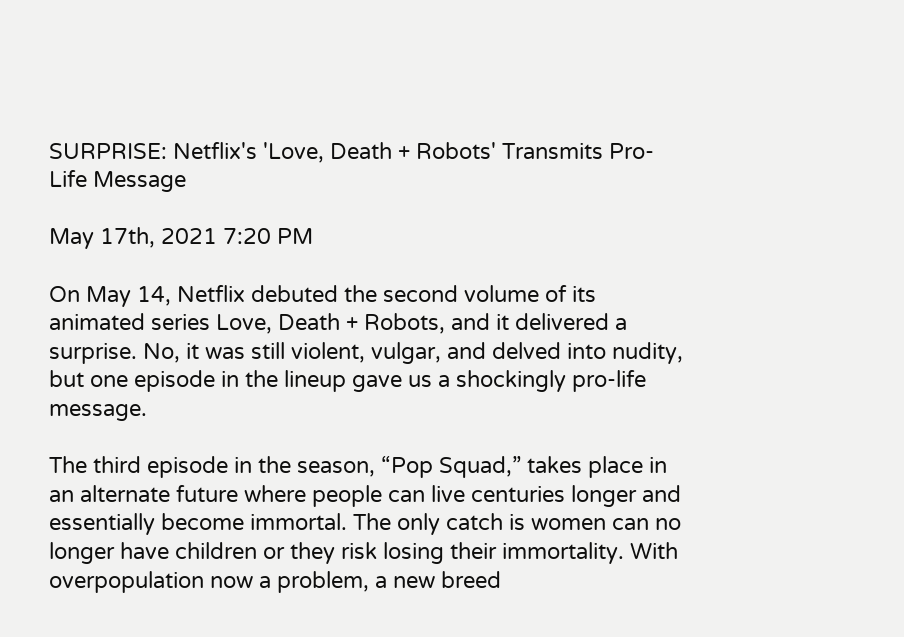SURPRISE: Netflix's 'Love, Death + Robots' Transmits Pro-Life Message

May 17th, 2021 7:20 PM

On May 14, Netflix debuted the second volume of its animated series Love, Death + Robots, and it delivered a surprise. No, it was still violent, vulgar, and delved into nudity, but one episode in the lineup gave us a shockingly pro-life message.

The third episode in the season, “Pop Squad,” takes place in an alternate future where people can live centuries longer and essentially become immortal. The only catch is women can no longer have children or they risk losing their immortality. With overpopulation now a problem, a new breed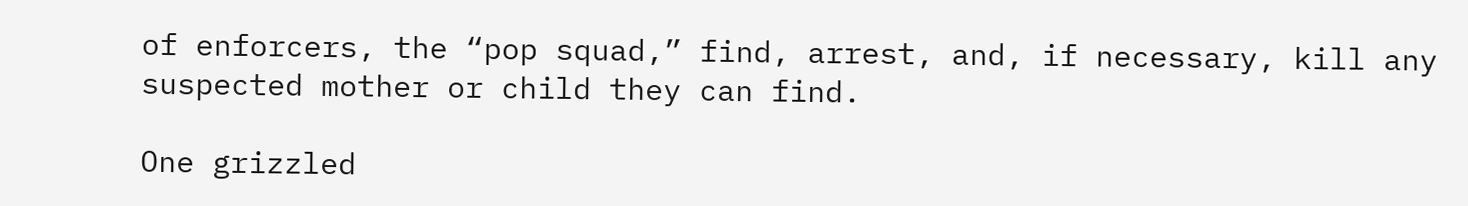of enforcers, the “pop squad,” find, arrest, and, if necessary, kill any suspected mother or child they can find.

One grizzled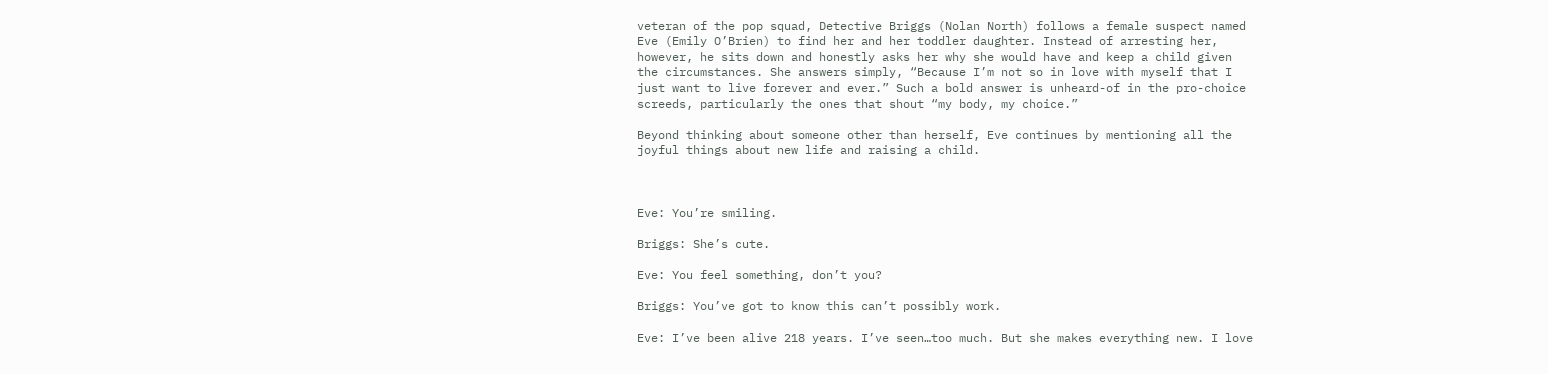veteran of the pop squad, Detective Briggs (Nolan North) follows a female suspect named Eve (Emily O’Brien) to find her and her toddler daughter. Instead of arresting her, however, he sits down and honestly asks her why she would have and keep a child given the circumstances. She answers simply, “Because I’m not so in love with myself that I just want to live forever and ever.” Such a bold answer is unheard-of in the pro-choice screeds, particularly the ones that shout “my body, my choice.”

Beyond thinking about someone other than herself, Eve continues by mentioning all the joyful things about new life and raising a child.



Eve: You’re smiling.

Briggs: She’s cute.

Eve: You feel something, don’t you?

Briggs: You’ve got to know this can’t possibly work.

Eve: I’ve been alive 218 years. I’ve seen…too much. But she makes everything new. I love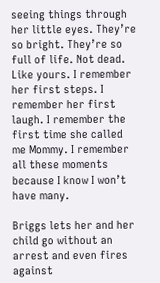seeing things through her little eyes. They’re so bright. They’re so full of life. Not dead. Like yours. I remember her first steps. I remember her first laugh. I remember the first time she called me Mommy. I remember all these moments because I know I won’t have many.

Briggs lets her and her child go without an arrest and even fires against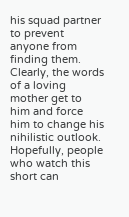his squad partner to prevent anyone from finding them. Clearly, the words of a loving mother get to him and force him to change his nihilistic outlook. Hopefully, people who watch this short can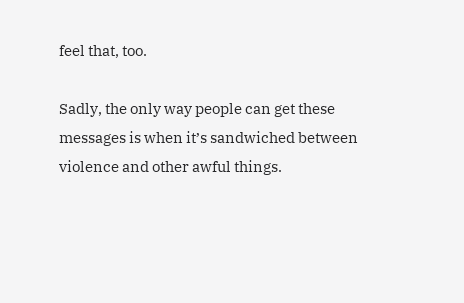feel that, too.

Sadly, the only way people can get these messages is when it’s sandwiched between violence and other awful things.